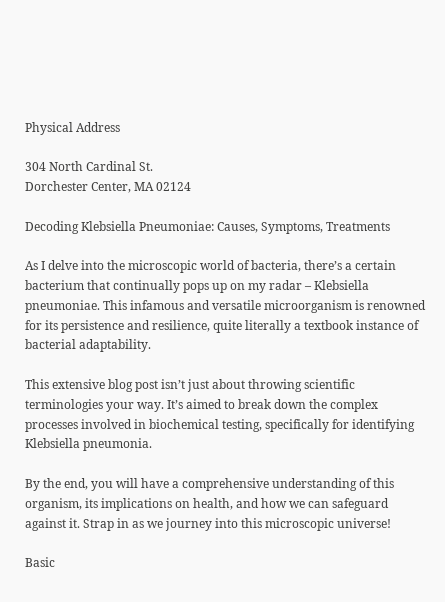Physical Address

304 North Cardinal St.
Dorchester Center, MA 02124

Decoding Klebsiella Pneumoniae: Causes, Symptoms, Treatments

As I delve into the microscopic world of bacteria, there’s a certain bacterium that continually pops up on my radar – Klebsiella pneumoniae. This infamous and versatile microorganism is renowned for its persistence and resilience, quite literally a textbook instance of bacterial adaptability.

This extensive blog post isn’t just about throwing scientific terminologies your way. It’s aimed to break down the complex processes involved in biochemical testing, specifically for identifying Klebsiella pneumonia.

By the end, you will have a comprehensive understanding of this organism, its implications on health, and how we can safeguard against it. Strap in as we journey into this microscopic universe!

Basic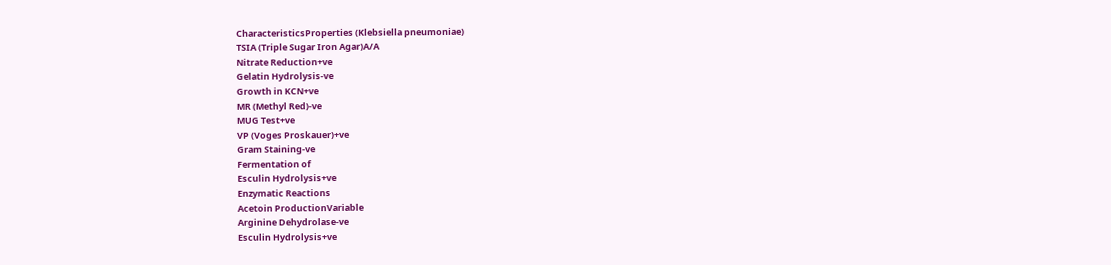CharacteristicsProperties (Klebsiella pneumoniae)
TSIA (Triple Sugar Iron Agar)A/A
Nitrate Reduction+ve
Gelatin Hydrolysis-ve
Growth in KCN+ve
MR (Methyl Red)-ve
MUG Test+ve
VP (Voges Proskauer)+ve
Gram Staining-ve
Fermentation of
Esculin Hydrolysis+ve
Enzymatic Reactions
Acetoin ProductionVariable
Arginine Dehydrolase-ve
Esculin Hydrolysis+ve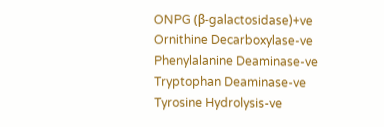ONPG (β-galactosidase)+ve
Ornithine Decarboxylase-ve
Phenylalanine Deaminase-ve
Tryptophan Deaminase-ve
Tyrosine Hydrolysis-ve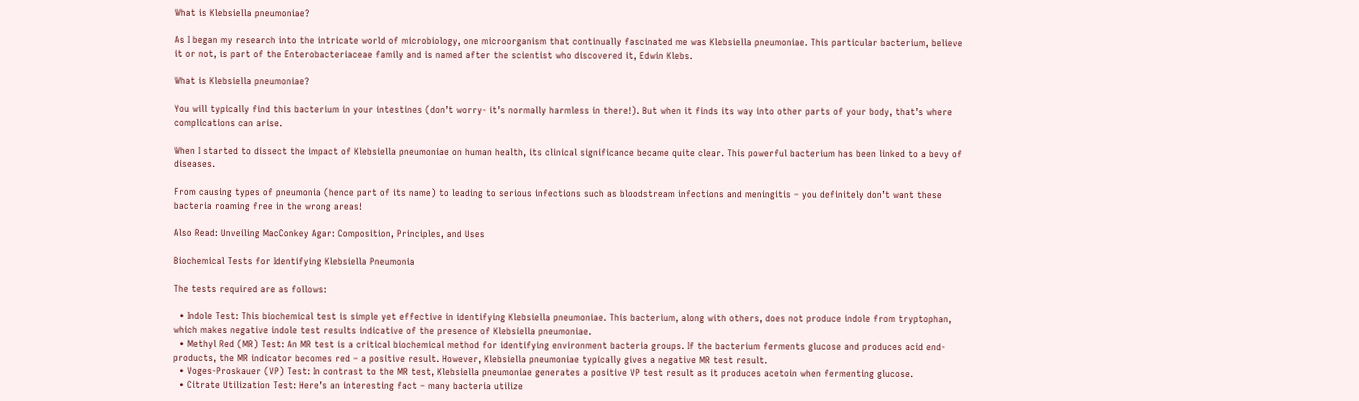What is Klebsiella pneumoniae?

As I began my research into the intricate world of microbiology, one microorganism that continually fascinated me was Klebsiella pneumoniae. This particular bacterium, believe it or not, is part of the Enterobacteriaceae family and is named after the scientist who discovered it, Edwin Klebs.

What is Klebsiella pneumoniae?

You will typically find this bacterium in your intestines (don’t worry- it’s normally harmless in there!). But when it finds its way into other parts of your body, that’s where complications can arise.

When I started to dissect the impact of Klebsiella pneumoniae on human health, its clinical significance became quite clear. This powerful bacterium has been linked to a bevy of diseases.

From causing types of pneumonia (hence part of its name) to leading to serious infections such as bloodstream infections and meningitis – you definitely don’t want these bacteria roaming free in the wrong areas!

Also Read: Unveiling MacConkey Agar: Composition, Principles, and Uses

Biochemical Tests for Identifying Klebsiella Pneumonia

The tests required are as follows:

  • Indole Test: This biochemical test is simple yet effective in identifying Klebsiella pneumoniae. This bacterium, along with others, does not produce indole from tryptophan, which makes negative indole test results indicative of the presence of Klebsiella pneumoniae.
  • Methyl Red (MR) Test: An MR test is a critical biochemical method for identifying environment bacteria groups. If the bacterium ferments glucose and produces acid end-products, the MR indicator becomes red – a positive result. However, Klebsiella pneumoniae typically gives a negative MR test result.
  • Voges-Proskauer (VP) Test: In contrast to the MR test, Klebsiella pneumoniae generates a positive VP test result as it produces acetoin when fermenting glucose.
  • Citrate Utilization Test: Here’s an interesting fact – many bacteria utilize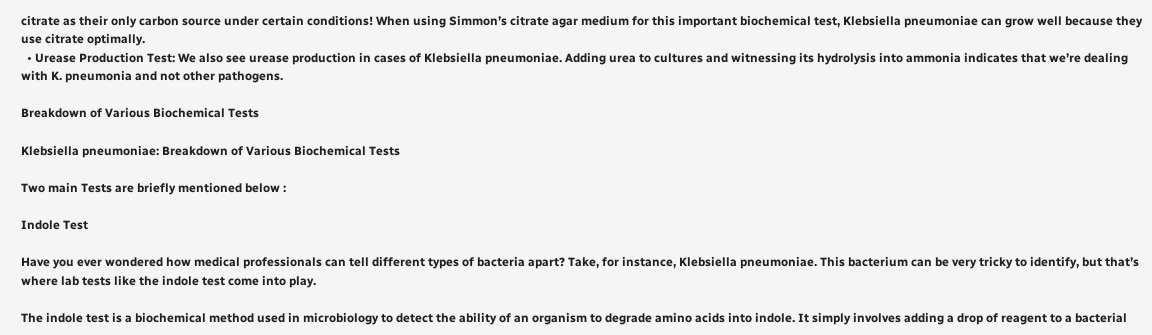citrate as their only carbon source under certain conditions! When using Simmon’s citrate agar medium for this important biochemical test, Klebsiella pneumoniae can grow well because they use citrate optimally.
  • Urease Production Test: We also see urease production in cases of Klebsiella pneumoniae. Adding urea to cultures and witnessing its hydrolysis into ammonia indicates that we’re dealing with K. pneumonia and not other pathogens.

Breakdown of Various Biochemical Tests

Klebsiella pneumoniae: Breakdown of Various Biochemical Tests

Two main Tests are briefly mentioned below :

Indole Test

Have you ever wondered how medical professionals can tell different types of bacteria apart? Take, for instance, Klebsiella pneumoniae. This bacterium can be very tricky to identify, but that’s where lab tests like the indole test come into play.

The indole test is a biochemical method used in microbiology to detect the ability of an organism to degrade amino acids into indole. It simply involves adding a drop of reagent to a bacterial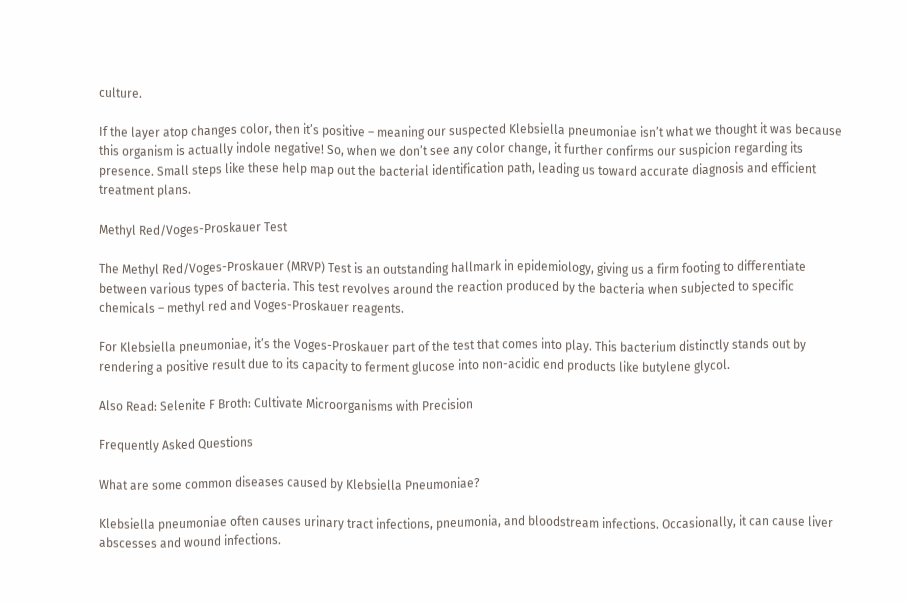culture.

If the layer atop changes color, then it’s positive – meaning our suspected Klebsiella pneumoniae isn’t what we thought it was because this organism is actually indole negative! So, when we don’t see any color change, it further confirms our suspicion regarding its presence. Small steps like these help map out the bacterial identification path, leading us toward accurate diagnosis and efficient treatment plans.

Methyl Red/Voges-Proskauer Test

The Methyl Red/Voges-Proskauer (MRVP) Test is an outstanding hallmark in epidemiology, giving us a firm footing to differentiate between various types of bacteria. This test revolves around the reaction produced by the bacteria when subjected to specific chemicals – methyl red and Voges-Proskauer reagents.

For Klebsiella pneumoniae, it’s the Voges-Proskauer part of the test that comes into play. This bacterium distinctly stands out by rendering a positive result due to its capacity to ferment glucose into non-acidic end products like butylene glycol.

Also Read: Selenite F Broth: Cultivate Microorganisms with Precision

Frequently Asked Questions

What are some common diseases caused by Klebsiella Pneumoniae?

Klebsiella pneumoniae often causes urinary tract infections, pneumonia, and bloodstream infections. Occasionally, it can cause liver abscesses and wound infections.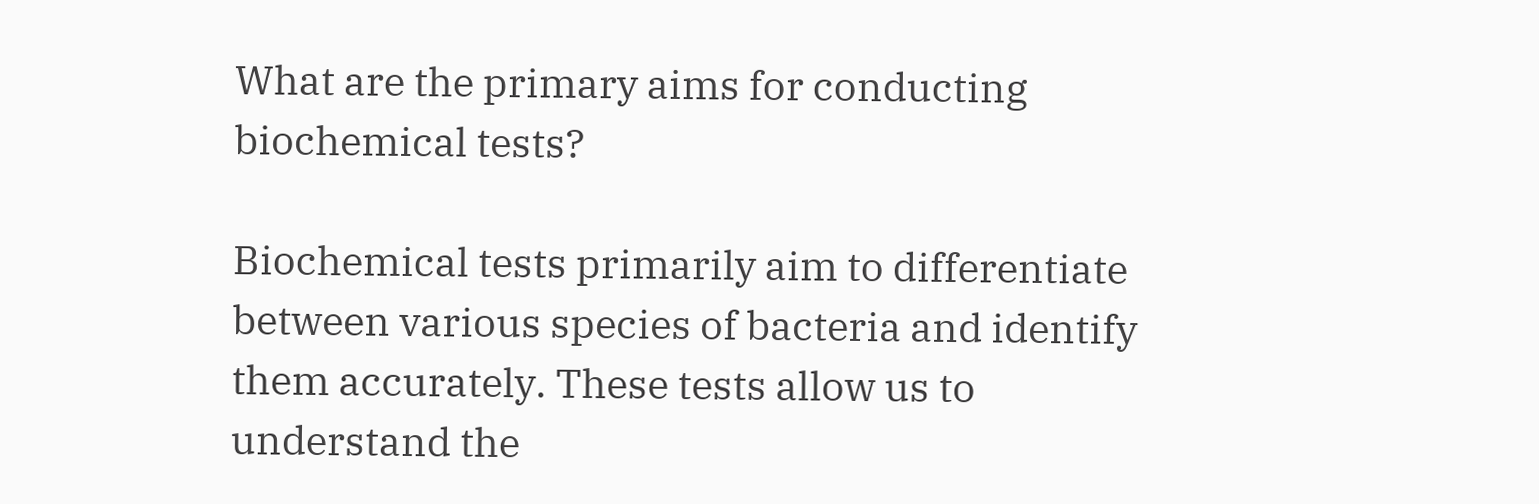What are the primary aims for conducting biochemical tests?

Biochemical tests primarily aim to differentiate between various species of bacteria and identify them accurately. These tests allow us to understand the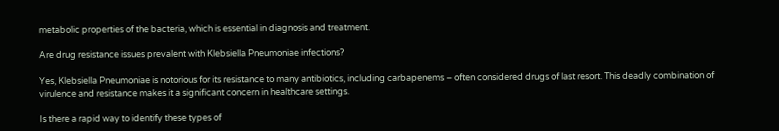metabolic properties of the bacteria, which is essential in diagnosis and treatment.

Are drug resistance issues prevalent with Klebsiella Pneumoniae infections?

Yes, Klebsiella Pneumoniae is notorious for its resistance to many antibiotics, including carbapenems – often considered drugs of last resort. This deadly combination of virulence and resistance makes it a significant concern in healthcare settings.

Is there a rapid way to identify these types of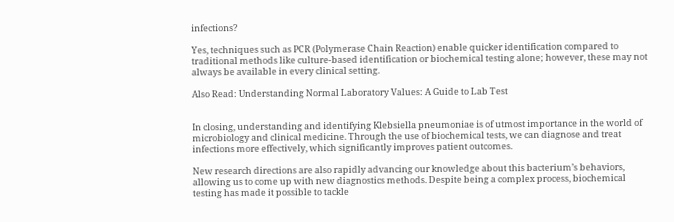infections?

Yes, techniques such as PCR (Polymerase Chain Reaction) enable quicker identification compared to traditional methods like culture-based identification or biochemical testing alone; however, these may not always be available in every clinical setting.

Also Read: Understanding Normal Laboratory Values: A Guide to Lab Test


In closing, understanding and identifying Klebsiella pneumoniae is of utmost importance in the world of microbiology and clinical medicine. Through the use of biochemical tests, we can diagnose and treat infections more effectively, which significantly improves patient outcomes.

New research directions are also rapidly advancing our knowledge about this bacterium’s behaviors, allowing us to come up with new diagnostics methods. Despite being a complex process, biochemical testing has made it possible to tackle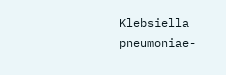Klebsiella pneumoniae-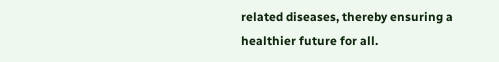related diseases, thereby ensuring a healthier future for all.